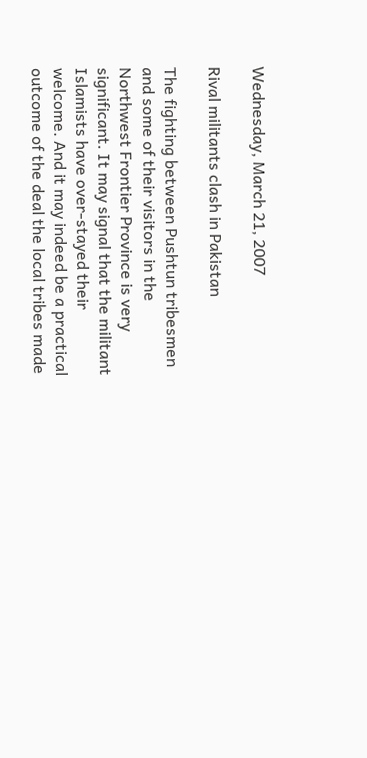Wednesday, March 21, 2007

Rival militants clash in Pakistan

The fighting between Pushtun tribesmen and some of their visitors in the Northwest Frontier Province is very significant. It may signal that the militant Islamists have over-stayed their welcome. And it may indeed be a practical outcome of the deal the local tribes made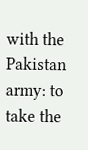with the Pakistan army: to take the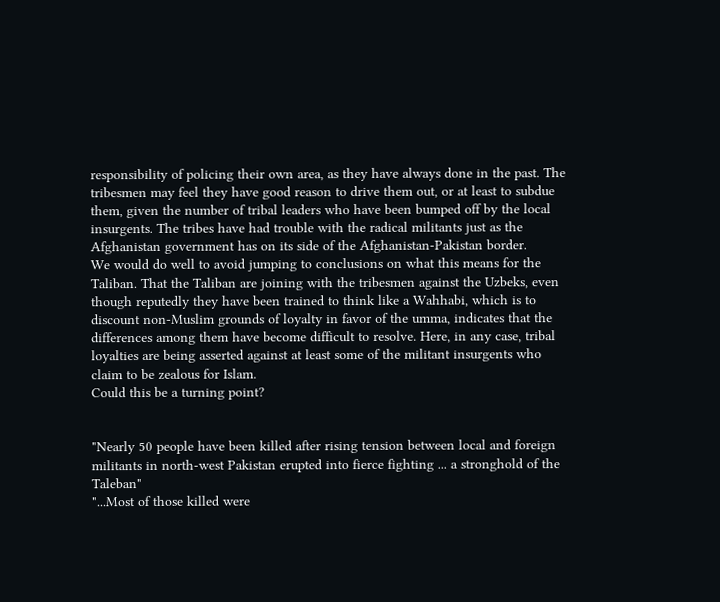responsibility of policing their own area, as they have always done in the past. The tribesmen may feel they have good reason to drive them out, or at least to subdue them, given the number of tribal leaders who have been bumped off by the local insurgents. The tribes have had trouble with the radical militants just as the Afghanistan government has on its side of the Afghanistan-Pakistan border.
We would do well to avoid jumping to conclusions on what this means for the Taliban. That the Taliban are joining with the tribesmen against the Uzbeks, even though reputedly they have been trained to think like a Wahhabi, which is to discount non-Muslim grounds of loyalty in favor of the umma, indicates that the differences among them have become difficult to resolve. Here, in any case, tribal loyalties are being asserted against at least some of the militant insurgents who claim to be zealous for Islam.
Could this be a turning point?


"Nearly 50 people have been killed after rising tension between local and foreign militants in north-west Pakistan erupted into fierce fighting ... a stronghold of the Taleban"
"...Most of those killed were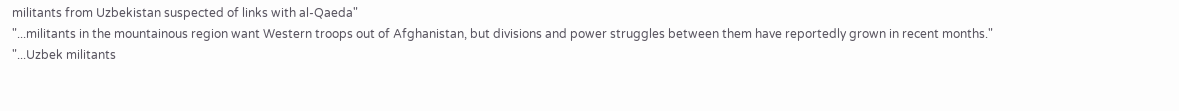militants from Uzbekistan suspected of links with al-Qaeda"
"...militants in the mountainous region want Western troops out of Afghanistan, but divisions and power struggles between them have reportedly grown in recent months."
"...Uzbek militants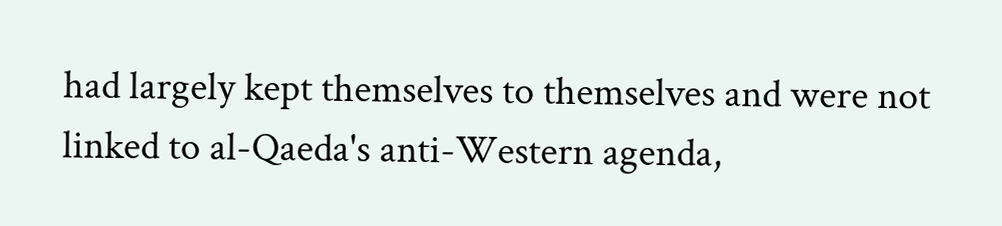had largely kept themselves to themselves and were not linked to al-Qaeda's anti-Western agenda,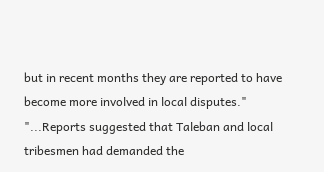but in recent months they are reported to have become more involved in local disputes."
"...Reports suggested that Taleban and local tribesmen had demanded the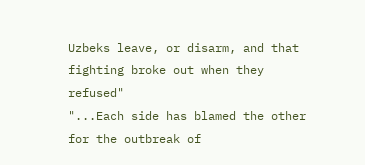Uzbeks leave, or disarm, and that fighting broke out when they refused"
"...Each side has blamed the other for the outbreak of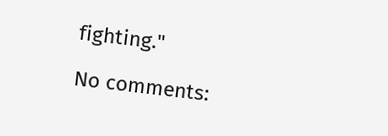fighting."

No comments: